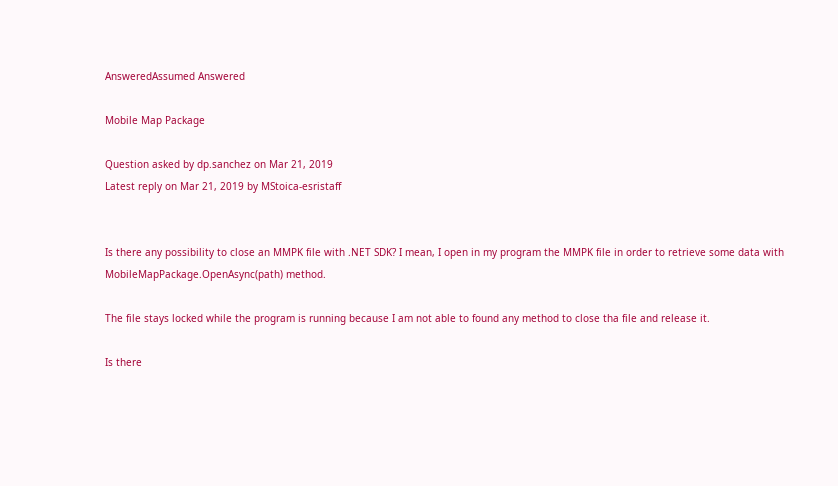AnsweredAssumed Answered

Mobile Map Package

Question asked by dp.sanchez on Mar 21, 2019
Latest reply on Mar 21, 2019 by MStoica-esristaff


Is there any possibility to close an MMPK file with .NET SDK? I mean, I open in my program the MMPK file in order to retrieve some data with MobileMapPackage.OpenAsync(path) method.

The file stays locked while the program is running because I am not able to found any method to close tha file and release it.

Is there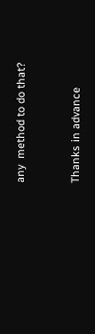any  method to do that?


Thanks in advance